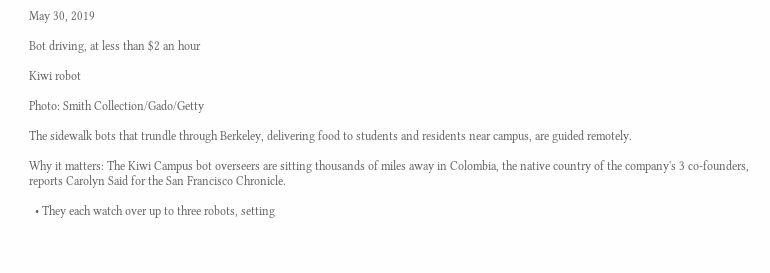May 30, 2019

Bot driving, at less than $2 an hour

Kiwi robot

Photo: Smith Collection/Gado/Getty

The sidewalk bots that trundle through Berkeley, delivering food to students and residents near campus, are guided remotely.

Why it matters: The Kiwi Campus bot overseers are sitting thousands of miles away in Colombia, the native country of the company's 3 co-founders, reports Carolyn Said for the San Francisco Chronicle.

  • They each watch over up to three robots, setting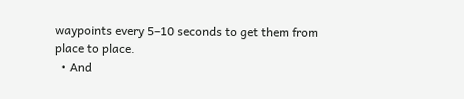waypoints every 5–10 seconds to get them from place to place.
  • And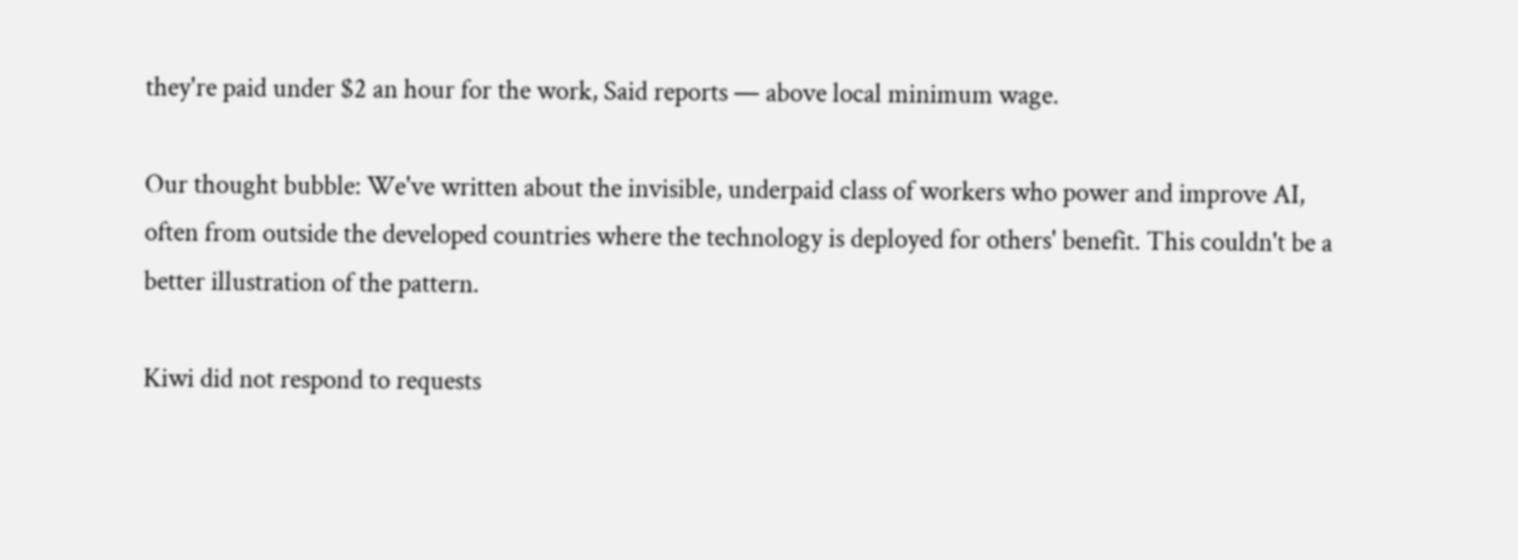they're paid under $2 an hour for the work, Said reports — above local minimum wage.

Our thought bubble: We've written about the invisible, underpaid class of workers who power and improve AI, often from outside the developed countries where the technology is deployed for others' benefit. This couldn't be a better illustration of the pattern.

Kiwi did not respond to requests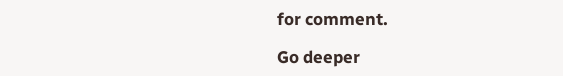for comment.

Go deeper